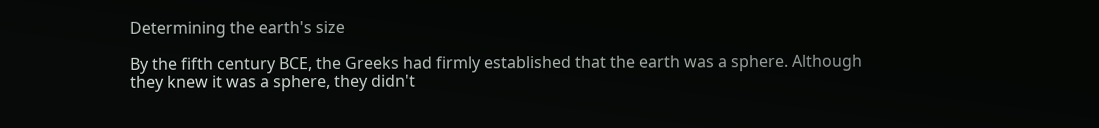Determining the earth's size

By the fifth century BCE, the Greeks had firmly established that the earth was a sphere. Although they knew it was a sphere, they didn't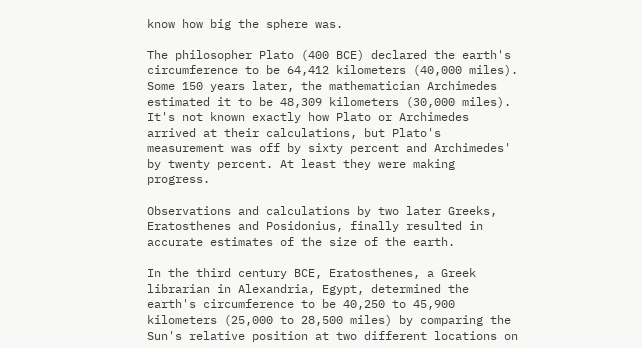know how big the sphere was.

The philosopher Plato (400 BCE) declared the earth's circumference to be 64,412 kilometers (40,000 miles). Some 150 years later, the mathematician Archimedes estimated it to be 48,309 kilometers (30,000 miles). It's not known exactly how Plato or Archimedes arrived at their calculations, but Plato's measurement was off by sixty percent and Archimedes' by twenty percent. At least they were making progress.

Observations and calculations by two later Greeks, Eratosthenes and Posidonius, finally resulted in accurate estimates of the size of the earth.

In the third century BCE, Eratosthenes, a Greek librarian in Alexandria, Egypt, determined the earth's circumference to be 40,250 to 45,900 kilometers (25,000 to 28,500 miles) by comparing the Sun's relative position at two different locations on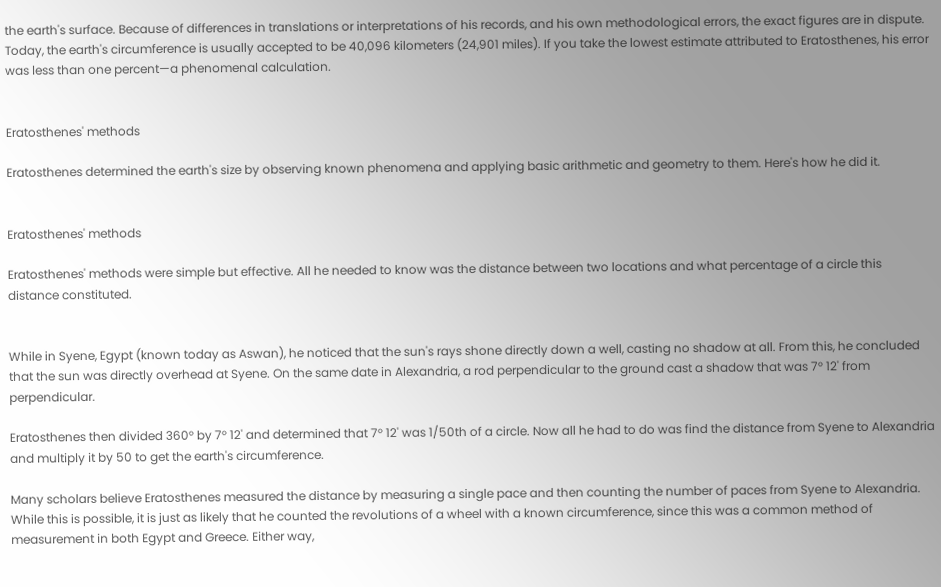the earth's surface. Because of differences in translations or interpretations of his records, and his own methodological errors, the exact figures are in dispute. Today, the earth's circumference is usually accepted to be 40,096 kilometers (24,901 miles). If you take the lowest estimate attributed to Eratosthenes, his error was less than one percent—a phenomenal calculation.


Eratosthenes' methods

Eratosthenes determined the earth's size by observing known phenomena and applying basic arithmetic and geometry to them. Here's how he did it.


Eratosthenes' methods

Eratosthenes' methods were simple but effective. All he needed to know was the distance between two locations and what percentage of a circle this distance constituted.


While in Syene, Egypt (known today as Aswan), he noticed that the sun's rays shone directly down a well, casting no shadow at all. From this, he concluded that the sun was directly overhead at Syene. On the same date in Alexandria, a rod perpendicular to the ground cast a shadow that was 7° 12' from perpendicular.

Eratosthenes then divided 360° by 7° 12' and determined that 7° 12' was 1/50th of a circle. Now all he had to do was find the distance from Syene to Alexandria and multiply it by 50 to get the earth's circumference.

Many scholars believe Eratosthenes measured the distance by measuring a single pace and then counting the number of paces from Syene to Alexandria. While this is possible, it is just as likely that he counted the revolutions of a wheel with a known circumference, since this was a common method of measurement in both Egypt and Greece. Either way,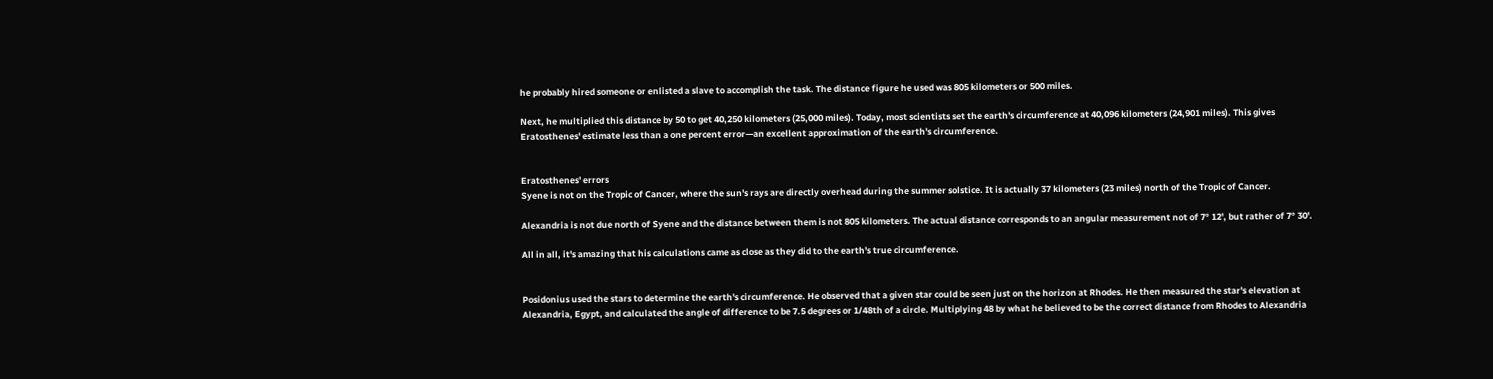he probably hired someone or enlisted a slave to accomplish the task. The distance figure he used was 805 kilometers or 500 miles.

Next, he multiplied this distance by 50 to get 40,250 kilometers (25,000 miles). Today, most scientists set the earth's circumference at 40,096 kilometers (24,901 miles). This gives Eratosthenes' estimate less than a one percent error—an excellent approximation of the earth's circumference.


Eratosthenes' errors
Syene is not on the Tropic of Cancer, where the sun's rays are directly overhead during the summer solstice. It is actually 37 kilometers (23 miles) north of the Tropic of Cancer.

Alexandria is not due north of Syene and the distance between them is not 805 kilometers. The actual distance corresponds to an angular measurement not of 7° 12', but rather of 7° 30'.

All in all, it's amazing that his calculations came as close as they did to the earth's true circumference.


Posidonius used the stars to determine the earth's circumference. He observed that a given star could be seen just on the horizon at Rhodes. He then measured the star's elevation at Alexandria, Egypt, and calculated the angle of difference to be 7.5 degrees or 1/48th of a circle. Multiplying 48 by what he believed to be the correct distance from Rhodes to Alexandria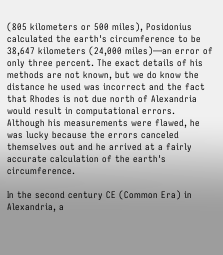(805 kilometers or 500 miles), Posidonius calculated the earth's circumference to be 38,647 kilometers (24,000 miles)—an error of only three percent. The exact details of his methods are not known, but we do know the distance he used was incorrect and the fact that Rhodes is not due north of Alexandria would result in computational errors. Although his measurements were flawed, he was lucky because the errors canceled themselves out and he arrived at a fairly accurate calculation of the earth's circumference.

In the second century CE (Common Era) in Alexandria, a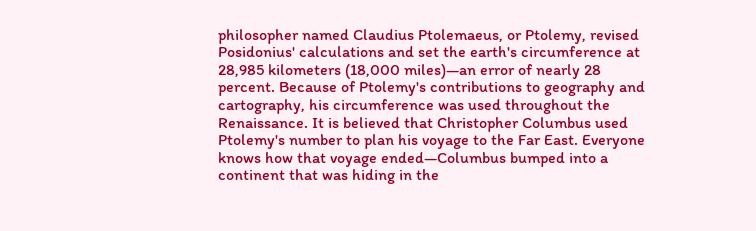philosopher named Claudius Ptolemaeus, or Ptolemy, revised Posidonius' calculations and set the earth's circumference at 28,985 kilometers (18,000 miles)—an error of nearly 28 percent. Because of Ptolemy's contributions to geography and cartography, his circumference was used throughout the Renaissance. It is believed that Christopher Columbus used Ptolemy's number to plan his voyage to the Far East. Everyone knows how that voyage ended—Columbus bumped into a continent that was hiding in the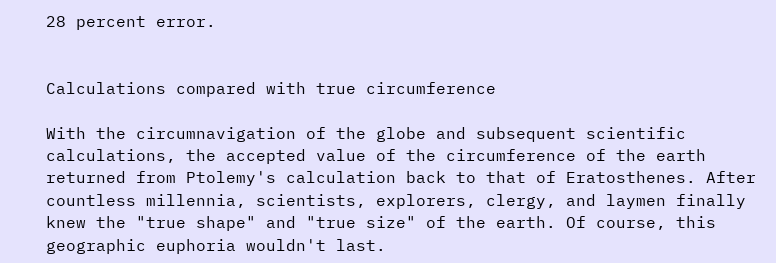28 percent error.


Calculations compared with true circumference

With the circumnavigation of the globe and subsequent scientific calculations, the accepted value of the circumference of the earth returned from Ptolemy's calculation back to that of Eratosthenes. After countless millennia, scientists, explorers, clergy, and laymen finally knew the "true shape" and "true size" of the earth. Of course, this geographic euphoria wouldn't last.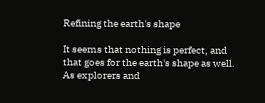Refining the earth's shape

It seems that nothing is perfect, and that goes for the earth's shape as well. As explorers and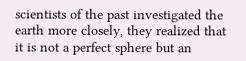scientists of the past investigated the earth more closely, they realized that it is not a perfect sphere but an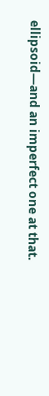ellipsoid—and an imperfect one at that.